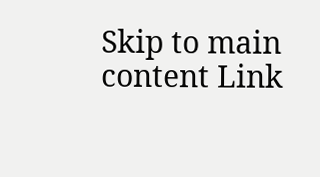Skip to main content Link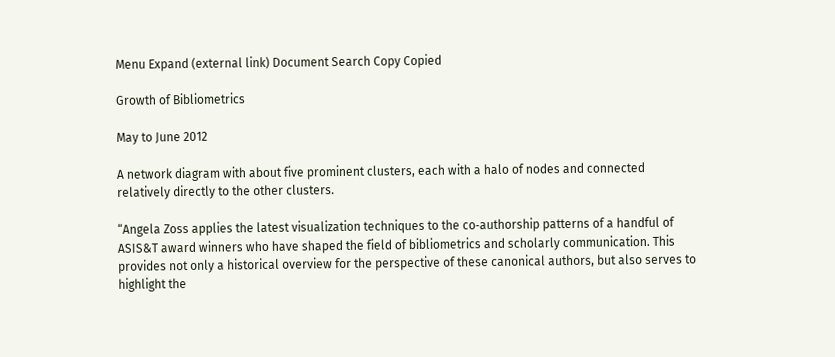Menu Expand (external link) Document Search Copy Copied

Growth of Bibliometrics

May to June 2012

A network diagram with about five prominent clusters, each with a halo of nodes and connected relatively directly to the other clusters.

“Angela Zoss applies the latest visualization techniques to the co‐authorship patterns of a handful of ASIS&T award winners who have shaped the field of bibliometrics and scholarly communication. This provides not only a historical overview for the perspective of these canonical authors, but also serves to highlight the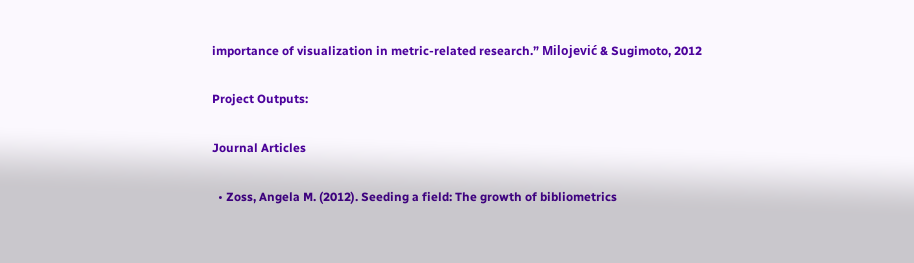importance of visualization in metric‐related research.” Milojević & Sugimoto, 2012

Project Outputs:

Journal Articles

  • Zoss, Angela M. (2012). Seeding a field: The growth of bibliometrics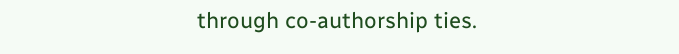through co-authorship ties.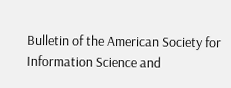Bulletin of the American Society for Information Science and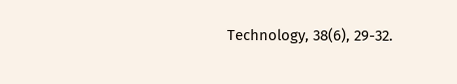Technology, 38(6), 29-32.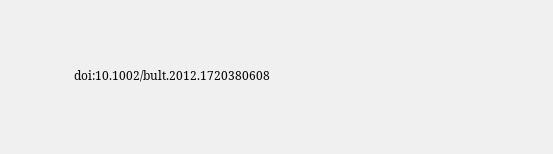doi:10.1002/bult.2012.1720380608